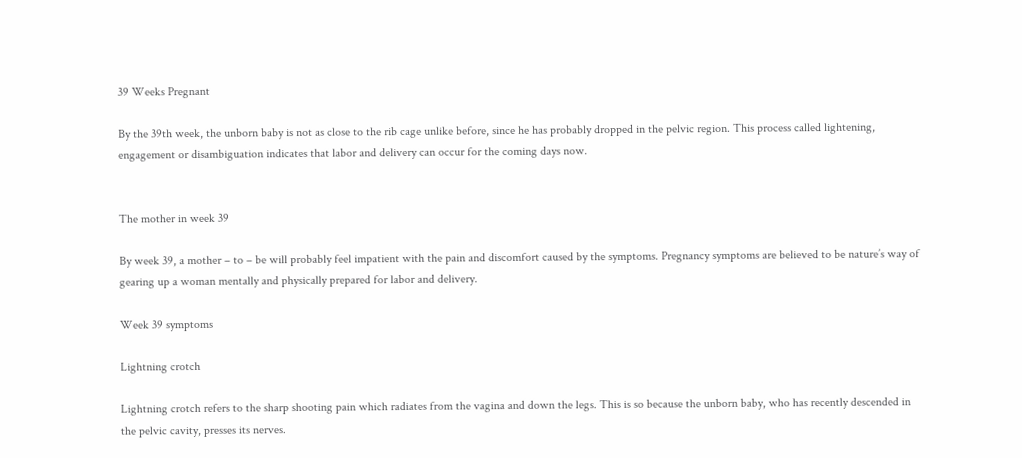39 Weeks Pregnant

By the 39th week, the unborn baby is not as close to the rib cage unlike before, since he has probably dropped in the pelvic region. This process called lightening, engagement or disambiguation indicates that labor and delivery can occur for the coming days now.


The mother in week 39

By week 39, a mother – to – be will probably feel impatient with the pain and discomfort caused by the symptoms. Pregnancy symptoms are believed to be nature’s way of gearing up a woman mentally and physically prepared for labor and delivery.

Week 39 symptoms

Lightning crotch

Lightning crotch refers to the sharp shooting pain which radiates from the vagina and down the legs. This is so because the unborn baby, who has recently descended in the pelvic cavity, presses its nerves.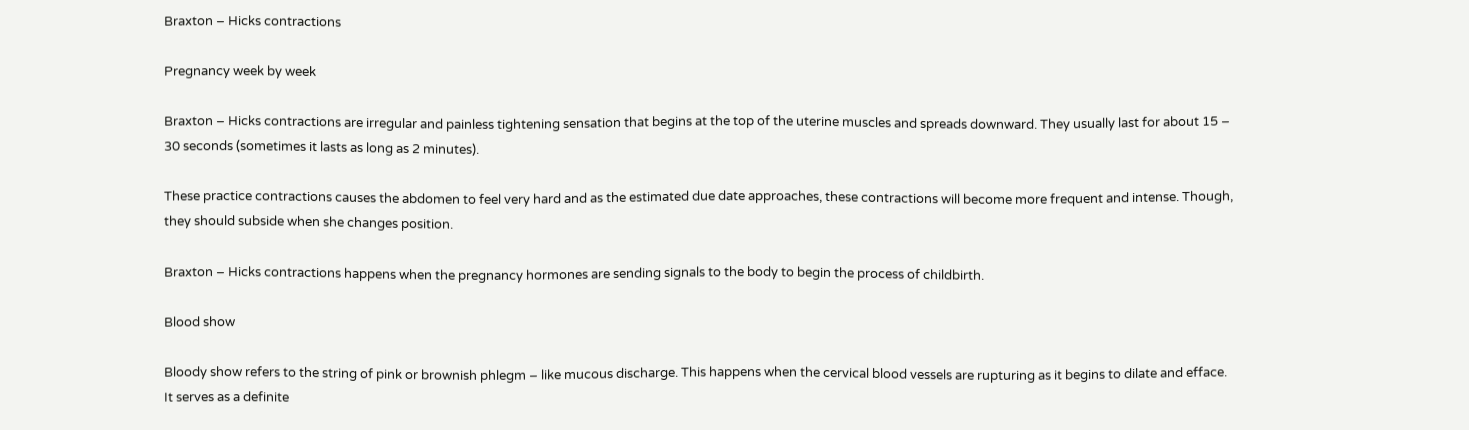Braxton – Hicks contractions

Pregnancy week by week

Braxton – Hicks contractions are irregular and painless tightening sensation that begins at the top of the uterine muscles and spreads downward. They usually last for about 15 – 30 seconds (sometimes it lasts as long as 2 minutes).

These practice contractions causes the abdomen to feel very hard and as the estimated due date approaches, these contractions will become more frequent and intense. Though, they should subside when she changes position.

Braxton – Hicks contractions happens when the pregnancy hormones are sending signals to the body to begin the process of childbirth.

Blood show

Bloody show refers to the string of pink or brownish phlegm – like mucous discharge. This happens when the cervical blood vessels are rupturing as it begins to dilate and efface. It serves as a definite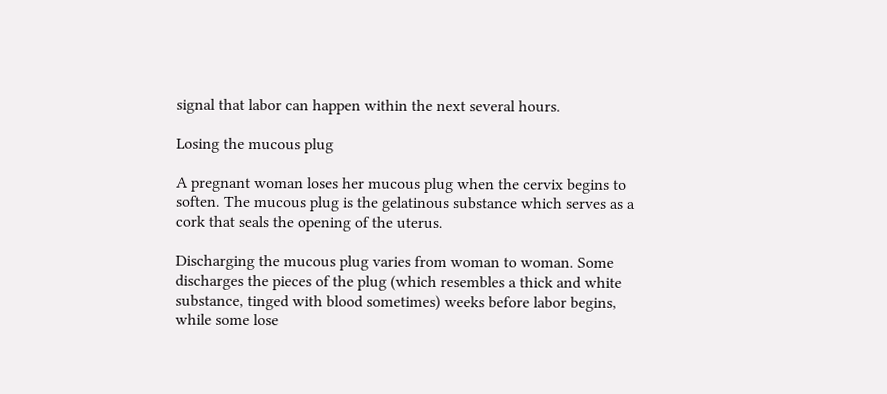signal that labor can happen within the next several hours.

Losing the mucous plug

A pregnant woman loses her mucous plug when the cervix begins to soften. The mucous plug is the gelatinous substance which serves as a cork that seals the opening of the uterus.

Discharging the mucous plug varies from woman to woman. Some discharges the pieces of the plug (which resembles a thick and white substance, tinged with blood sometimes) weeks before labor begins, while some lose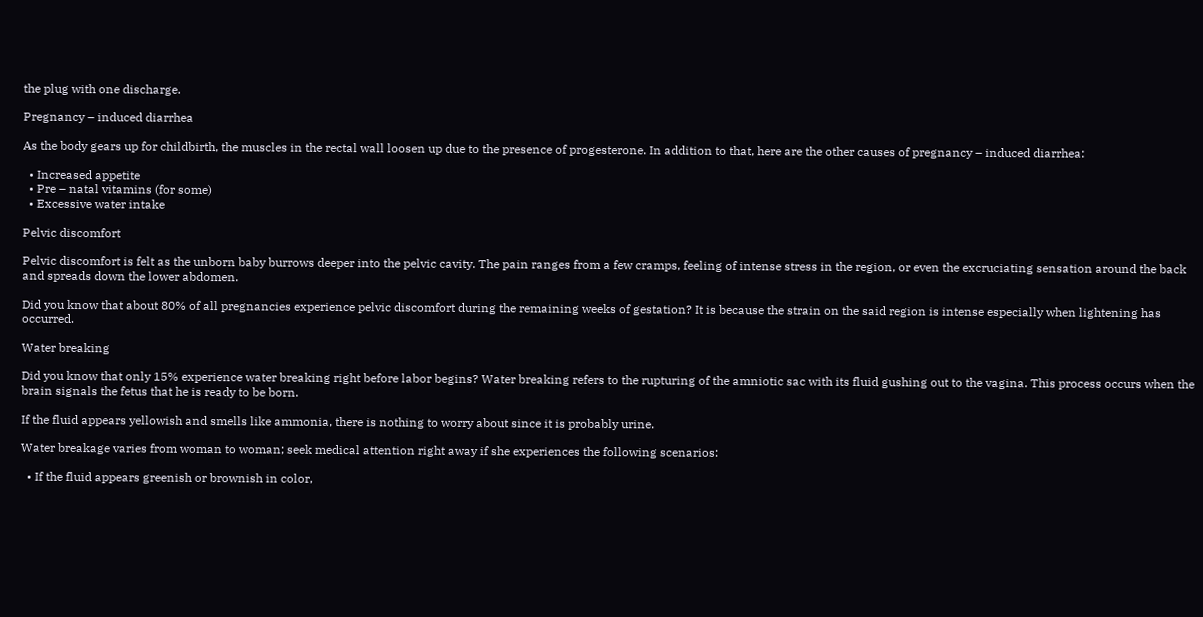the plug with one discharge.

Pregnancy – induced diarrhea

As the body gears up for childbirth, the muscles in the rectal wall loosen up due to the presence of progesterone. In addition to that, here are the other causes of pregnancy – induced diarrhea:

  • Increased appetite
  • Pre – natal vitamins (for some)
  • Excessive water intake

Pelvic discomfort

Pelvic discomfort is felt as the unborn baby burrows deeper into the pelvic cavity. The pain ranges from a few cramps, feeling of intense stress in the region, or even the excruciating sensation around the back and spreads down the lower abdomen.

Did you know that about 80% of all pregnancies experience pelvic discomfort during the remaining weeks of gestation? It is because the strain on the said region is intense especially when lightening has occurred.

Water breaking

Did you know that only 15% experience water breaking right before labor begins? Water breaking refers to the rupturing of the amniotic sac with its fluid gushing out to the vagina. This process occurs when the brain signals the fetus that he is ready to be born.

If the fluid appears yellowish and smells like ammonia, there is nothing to worry about since it is probably urine.

Water breakage varies from woman to woman; seek medical attention right away if she experiences the following scenarios:

  • If the fluid appears greenish or brownish in color,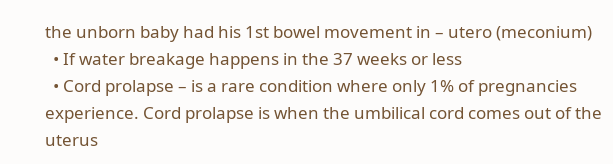the unborn baby had his 1st bowel movement in – utero (meconium)
  • If water breakage happens in the 37 weeks or less
  • Cord prolapse – is a rare condition where only 1% of pregnancies experience. Cord prolapse is when the umbilical cord comes out of the uterus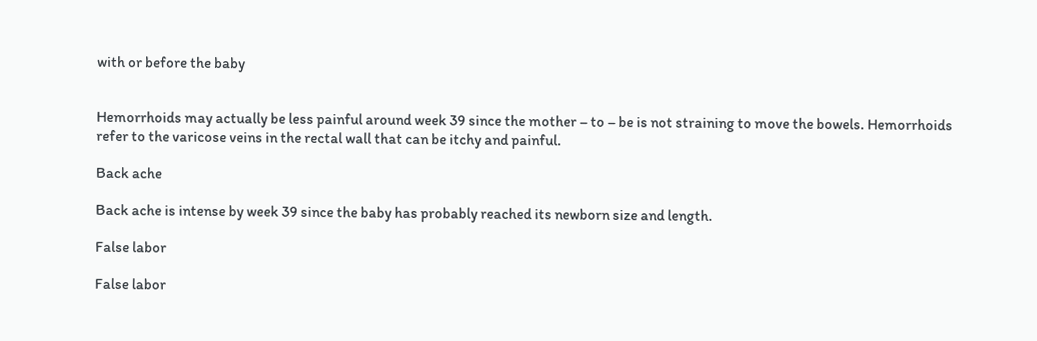with or before the baby


Hemorrhoids may actually be less painful around week 39 since the mother – to – be is not straining to move the bowels. Hemorrhoids refer to the varicose veins in the rectal wall that can be itchy and painful.

Back ache

Back ache is intense by week 39 since the baby has probably reached its newborn size and length.

False labor

False labor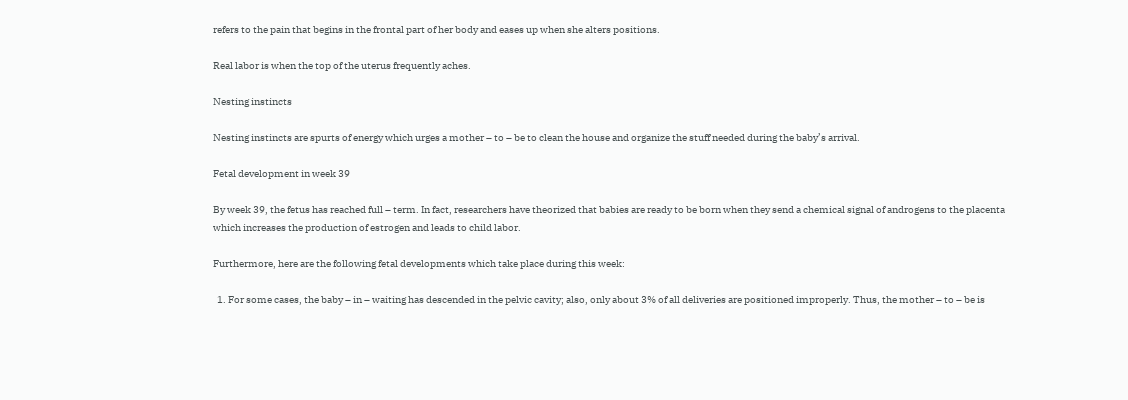refers to the pain that begins in the frontal part of her body and eases up when she alters positions.

Real labor is when the top of the uterus frequently aches.

Nesting instincts

Nesting instincts are spurts of energy which urges a mother – to – be to clean the house and organize the stuff needed during the baby’s arrival.

Fetal development in week 39

By week 39, the fetus has reached full – term. In fact, researchers have theorized that babies are ready to be born when they send a chemical signal of androgens to the placenta which increases the production of estrogen and leads to child labor.

Furthermore, here are the following fetal developments which take place during this week:

  1. For some cases, the baby – in – waiting has descended in the pelvic cavity; also, only about 3% of all deliveries are positioned improperly. Thus, the mother – to – be is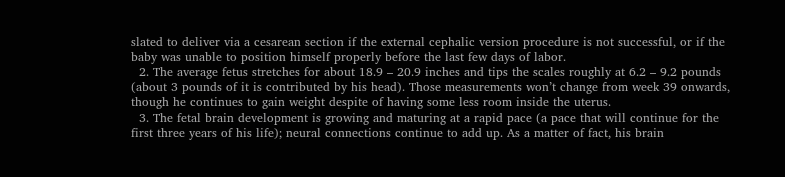slated to deliver via a cesarean section if the external cephalic version procedure is not successful, or if the baby was unable to position himself properly before the last few days of labor.
  2. The average fetus stretches for about 18.9 – 20.9 inches and tips the scales roughly at 6.2 – 9.2 pounds (about 3 pounds of it is contributed by his head). Those measurements won’t change from week 39 onwards, though he continues to gain weight despite of having some less room inside the uterus.
  3. The fetal brain development is growing and maturing at a rapid pace (a pace that will continue for the first three years of his life); neural connections continue to add up. As a matter of fact, his brain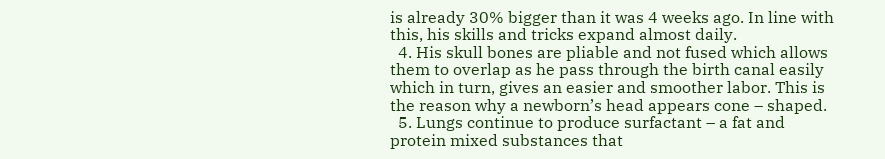is already 30% bigger than it was 4 weeks ago. In line with this, his skills and tricks expand almost daily.
  4. His skull bones are pliable and not fused which allows them to overlap as he pass through the birth canal easily which in turn, gives an easier and smoother labor. This is the reason why a newborn’s head appears cone – shaped.
  5. Lungs continue to produce surfactant – a fat and protein mixed substances that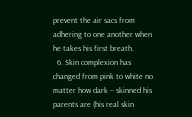prevent the air sacs from adhering to one another when he takes his first breath.
  6. Skin complexion has changed from pink to white no matter how dark – skinned his parents are (his real skin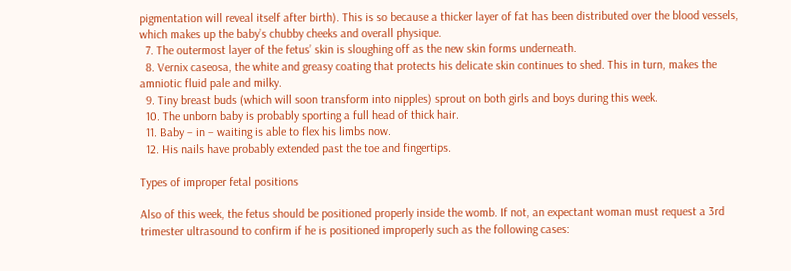pigmentation will reveal itself after birth). This is so because a thicker layer of fat has been distributed over the blood vessels, which makes up the baby’s chubby cheeks and overall physique.
  7. The outermost layer of the fetus’ skin is sloughing off as the new skin forms underneath.
  8. Vernix caseosa, the white and greasy coating that protects his delicate skin continues to shed. This in turn, makes the amniotic fluid pale and milky.
  9. Tiny breast buds (which will soon transform into nipples) sprout on both girls and boys during this week.
  10. The unborn baby is probably sporting a full head of thick hair.
  11. Baby – in – waiting is able to flex his limbs now.
  12. His nails have probably extended past the toe and fingertips.

Types of improper fetal positions

Also of this week, the fetus should be positioned properly inside the womb. If not, an expectant woman must request a 3rd trimester ultrasound to confirm if he is positioned improperly such as the following cases: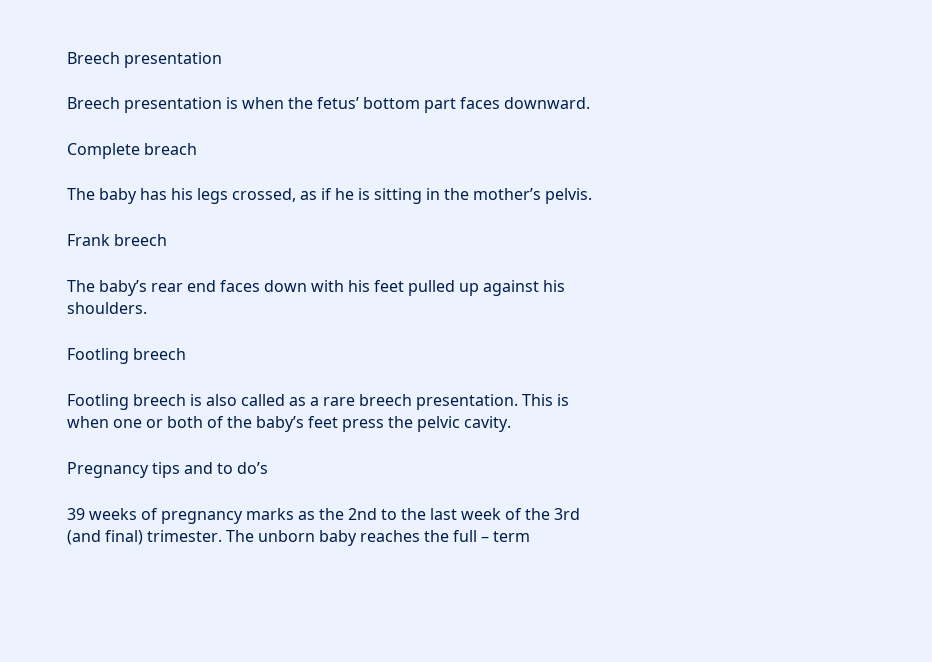Breech presentation

Breech presentation is when the fetus’ bottom part faces downward.

Complete breach

The baby has his legs crossed, as if he is sitting in the mother’s pelvis.

Frank breech

The baby’s rear end faces down with his feet pulled up against his shoulders.

Footling breech

Footling breech is also called as a rare breech presentation. This is when one or both of the baby’s feet press the pelvic cavity.

Pregnancy tips and to do’s

39 weeks of pregnancy marks as the 2nd to the last week of the 3rd (and final) trimester. The unborn baby reaches the full – term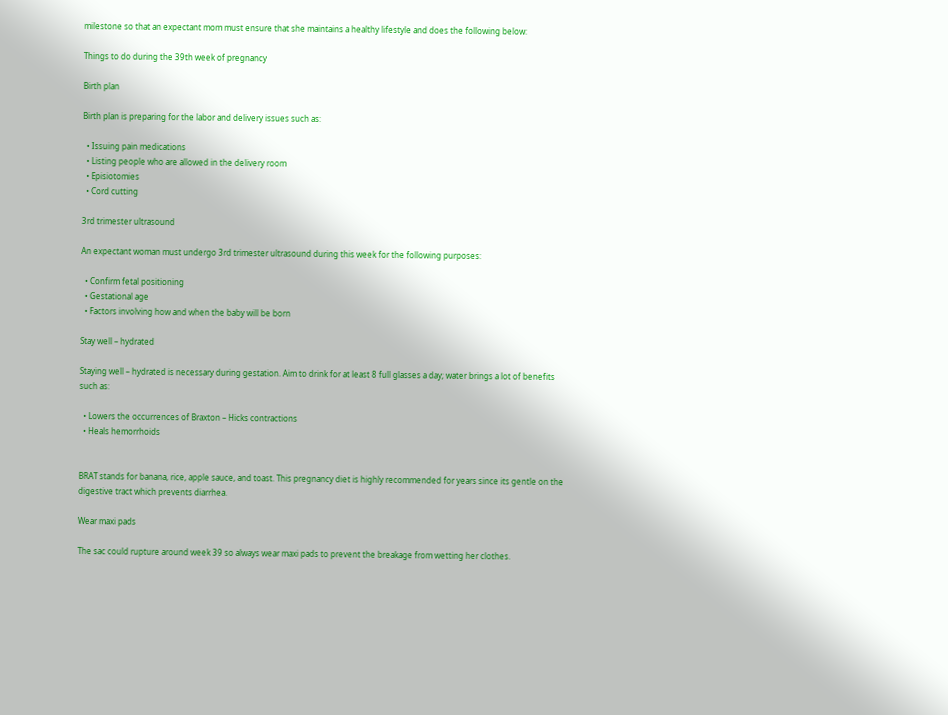milestone so that an expectant mom must ensure that she maintains a healthy lifestyle and does the following below:

Things to do during the 39th week of pregnancy

Birth plan

Birth plan is preparing for the labor and delivery issues such as:

  • Issuing pain medications
  • Listing people who are allowed in the delivery room
  • Episiotomies
  • Cord cutting

3rd trimester ultrasound

An expectant woman must undergo 3rd trimester ultrasound during this week for the following purposes:

  • Confirm fetal positioning
  • Gestational age
  • Factors involving how and when the baby will be born

Stay well – hydrated

Staying well – hydrated is necessary during gestation. Aim to drink for at least 8 full glasses a day; water brings a lot of benefits such as:

  • Lowers the occurrences of Braxton – Hicks contractions
  • Heals hemorrhoids


BRAT stands for banana, rice, apple sauce, and toast. This pregnancy diet is highly recommended for years since its gentle on the digestive tract which prevents diarrhea.

Wear maxi pads

The sac could rupture around week 39 so always wear maxi pads to prevent the breakage from wetting her clothes.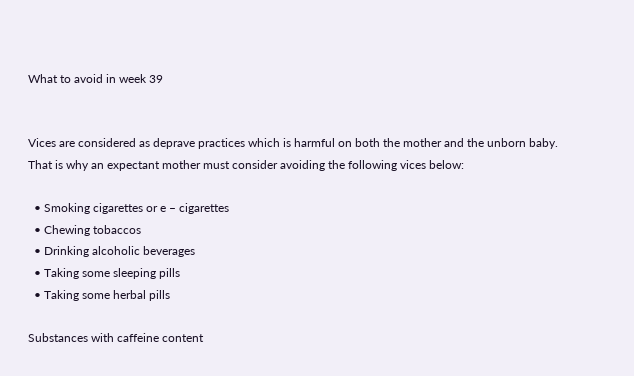What to avoid in week 39


Vices are considered as deprave practices which is harmful on both the mother and the unborn baby. That is why an expectant mother must consider avoiding the following vices below:

  • Smoking cigarettes or e – cigarettes
  • Chewing tobaccos
  • Drinking alcoholic beverages
  • Taking some sleeping pills
  • Taking some herbal pills

Substances with caffeine content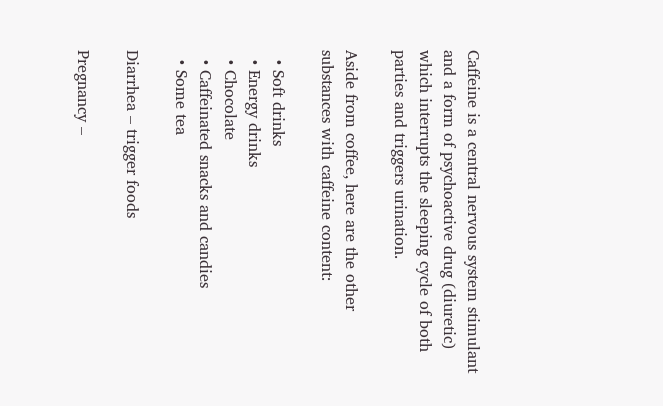Caffeine is a central nervous system stimulant and a form of psychoactive drug (diuretic) which interrupts the sleeping cycle of both parties and triggers urination.

Aside from coffee, here are the other substances with caffeine content:

  • Soft drinks
  • Energy drinks
  • Chocolate
  • Caffeinated snacks and candies
  • Some tea

Diarrhea – trigger foods

Pregnancy –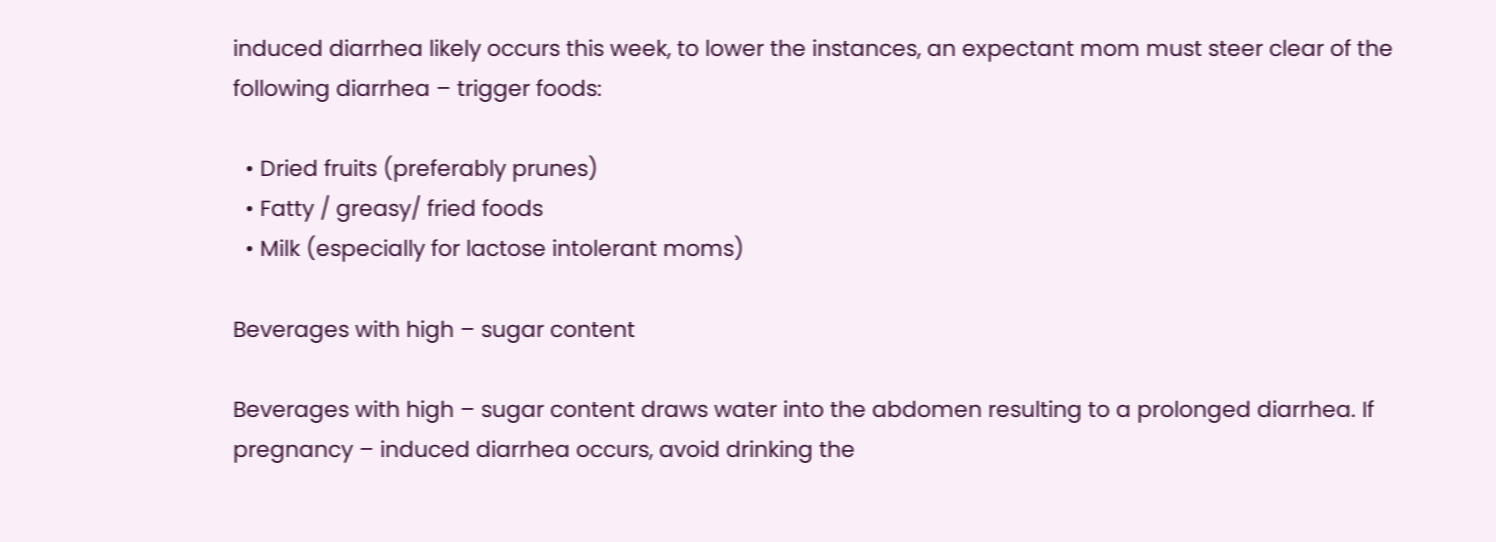induced diarrhea likely occurs this week, to lower the instances, an expectant mom must steer clear of the following diarrhea – trigger foods:

  • Dried fruits (preferably prunes)
  • Fatty / greasy/ fried foods
  • Milk (especially for lactose intolerant moms)

Beverages with high – sugar content

Beverages with high – sugar content draws water into the abdomen resulting to a prolonged diarrhea. If pregnancy – induced diarrhea occurs, avoid drinking the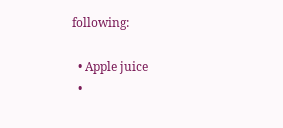following:

  • Apple juice
  •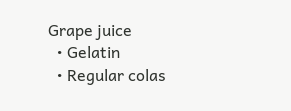Grape juice
  • Gelatin
  • Regular colas